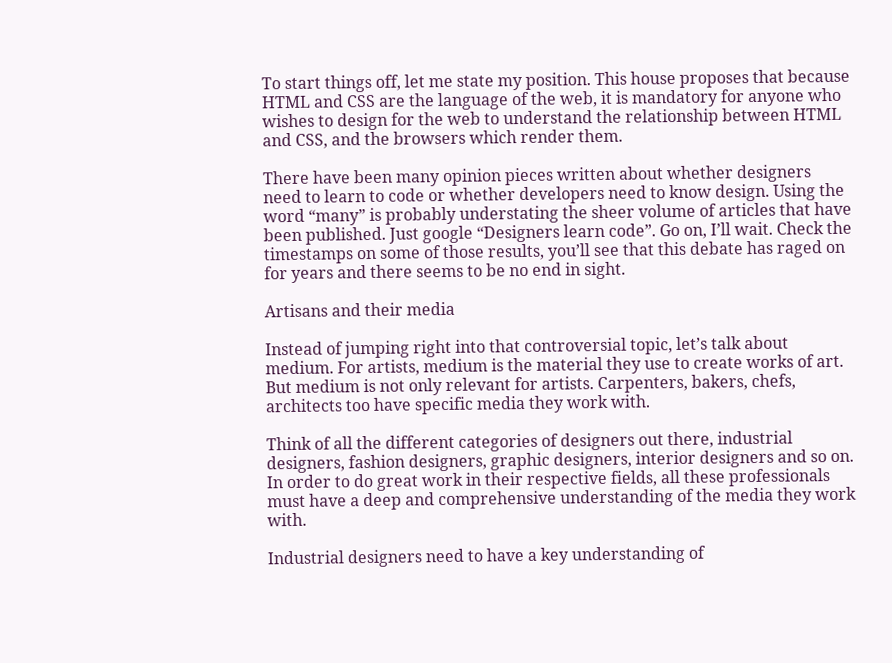To start things off, let me state my position. This house proposes that because HTML and CSS are the language of the web, it is mandatory for anyone who wishes to design for the web to understand the relationship between HTML and CSS, and the browsers which render them.

There have been many opinion pieces written about whether designers need to learn to code or whether developers need to know design. Using the word “many” is probably understating the sheer volume of articles that have been published. Just google “Designers learn code”. Go on, I’ll wait. Check the timestamps on some of those results, you’ll see that this debate has raged on for years and there seems to be no end in sight.

Artisans and their media

Instead of jumping right into that controversial topic, let’s talk about medium. For artists, medium is the material they use to create works of art. But medium is not only relevant for artists. Carpenters, bakers, chefs, architects too have specific media they work with.

Think of all the different categories of designers out there, industrial designers, fashion designers, graphic designers, interior designers and so on. In order to do great work in their respective fields, all these professionals must have a deep and comprehensive understanding of the media they work with.

Industrial designers need to have a key understanding of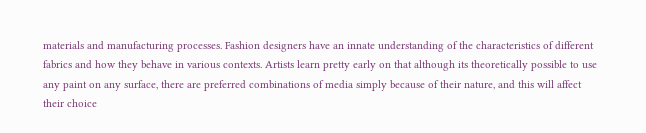materials and manufacturing processes. Fashion designers have an innate understanding of the characteristics of different fabrics and how they behave in various contexts. Artists learn pretty early on that although its theoretically possible to use any paint on any surface, there are preferred combinations of media simply because of their nature, and this will affect their choice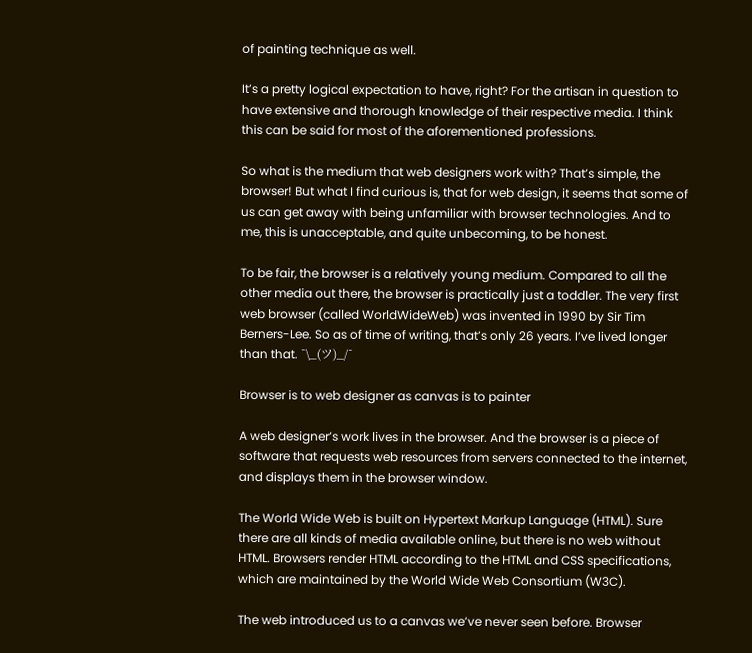of painting technique as well.

It’s a pretty logical expectation to have, right? For the artisan in question to have extensive and thorough knowledge of their respective media. I think this can be said for most of the aforementioned professions.

So what is the medium that web designers work with? That’s simple, the browser! But what I find curious is, that for web design, it seems that some of us can get away with being unfamiliar with browser technologies. And to me, this is unacceptable, and quite unbecoming, to be honest.

To be fair, the browser is a relatively young medium. Compared to all the other media out there, the browser is practically just a toddler. The very first web browser (called WorldWideWeb) was invented in 1990 by Sir Tim Berners-Lee. So as of time of writing, that’s only 26 years. I’ve lived longer than that. ¯\_(ツ)_/¯

Browser is to web designer as canvas is to painter

A web designer’s work lives in the browser. And the browser is a piece of software that requests web resources from servers connected to the internet, and displays them in the browser window.

The World Wide Web is built on Hypertext Markup Language (HTML). Sure there are all kinds of media available online, but there is no web without HTML. Browsers render HTML according to the HTML and CSS specifications, which are maintained by the World Wide Web Consortium (W3C).

The web introduced us to a canvas we’ve never seen before. Browser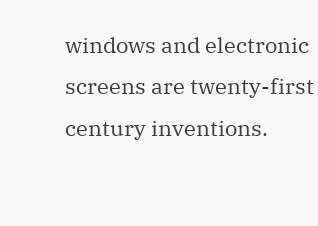windows and electronic screens are twenty-first century inventions.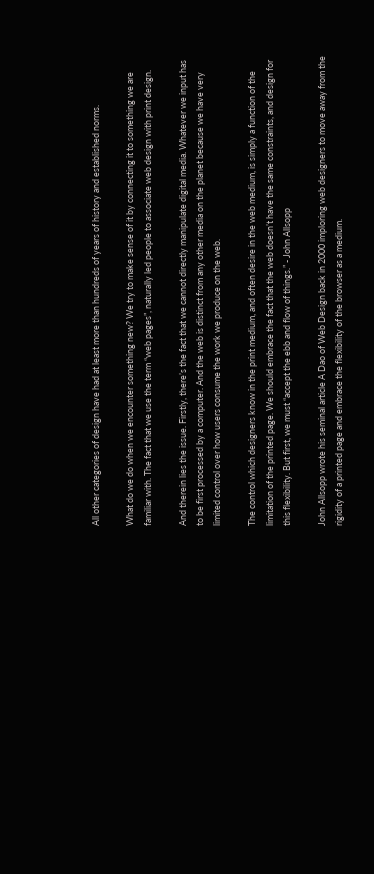All other categories of design have had at least more than hundreds of years of history and established norms.

What do we do when we encounter something new? We try to make sense of it by connecting it to something we are familiar with. The fact that we use the term “web pages”, naturally led people to associate web design with print design.

And therein lies the issue. Firstly, there’s the fact that we cannot directly manipulate digital media. Whatever we input has to be first processed by a computer. And the web is distinct from any other media on the planet because we have very limited control over how users consume the work we produce on the web.

The control which designers know in the print medium, and often desire in the web medium, is simply a function of the limitation of the printed page. We should embrace the fact that the web doesn’t have the same constraints, and design for this flexibility. But first, we must “accept the ebb and flow of things.” - John Allsopp

John Allsopp wrote his seminal article A Dao of Web Design back in 2000 imploring web designers to move away from the rigidity of a printed page and embrace the flexibility of the browser as a medium.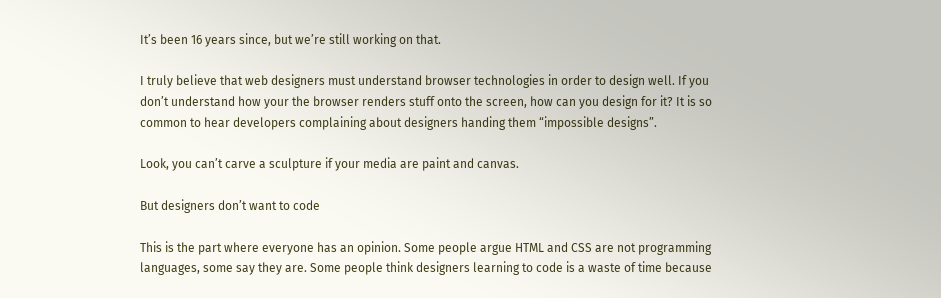It’s been 16 years since, but we’re still working on that.

I truly believe that web designers must understand browser technologies in order to design well. If you don’t understand how your the browser renders stuff onto the screen, how can you design for it? It is so common to hear developers complaining about designers handing them “impossible designs”.

Look, you can’t carve a sculpture if your media are paint and canvas.

But designers don’t want to code

This is the part where everyone has an opinion. Some people argue HTML and CSS are not programming languages, some say they are. Some people think designers learning to code is a waste of time because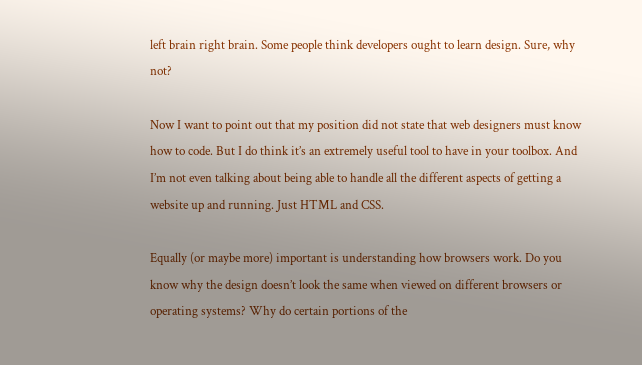left brain right brain. Some people think developers ought to learn design. Sure, why not?

Now I want to point out that my position did not state that web designers must know how to code. But I do think it’s an extremely useful tool to have in your toolbox. And I’m not even talking about being able to handle all the different aspects of getting a website up and running. Just HTML and CSS.

Equally (or maybe more) important is understanding how browsers work. Do you know why the design doesn’t look the same when viewed on different browsers or operating systems? Why do certain portions of the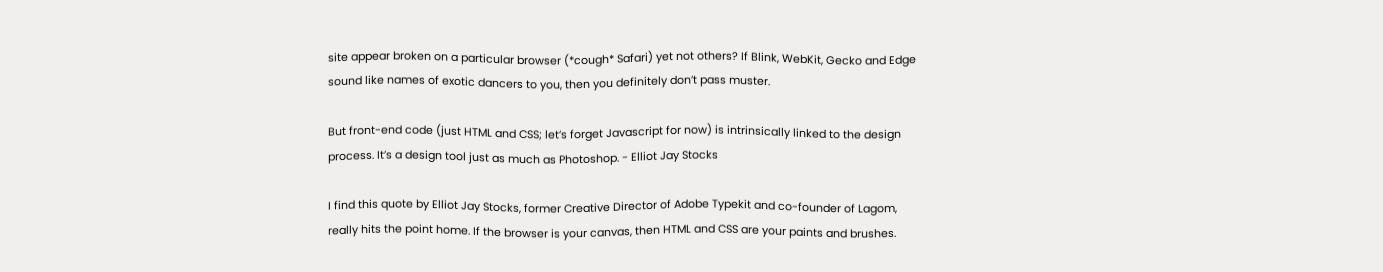site appear broken on a particular browser (*cough* Safari) yet not others? If Blink, WebKit, Gecko and Edge sound like names of exotic dancers to you, then you definitely don’t pass muster.

But front-end code (just HTML and CSS; let’s forget Javascript for now) is intrinsically linked to the design process. It’s a design tool just as much as Photoshop. - Elliot Jay Stocks

I find this quote by Elliot Jay Stocks, former Creative Director of Adobe Typekit and co-founder of Lagom, really hits the point home. If the browser is your canvas, then HTML and CSS are your paints and brushes.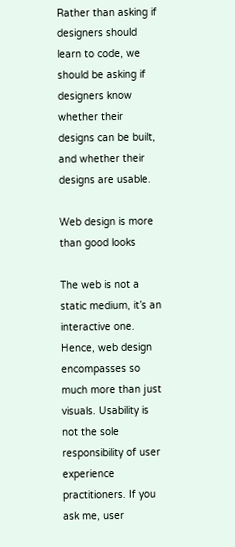Rather than asking if designers should learn to code, we should be asking if designers know whether their designs can be built, and whether their designs are usable.

Web design is more than good looks

The web is not a static medium, it’s an interactive one. Hence, web design encompasses so much more than just visuals. Usability is not the sole responsibility of user experience practitioners. If you ask me, user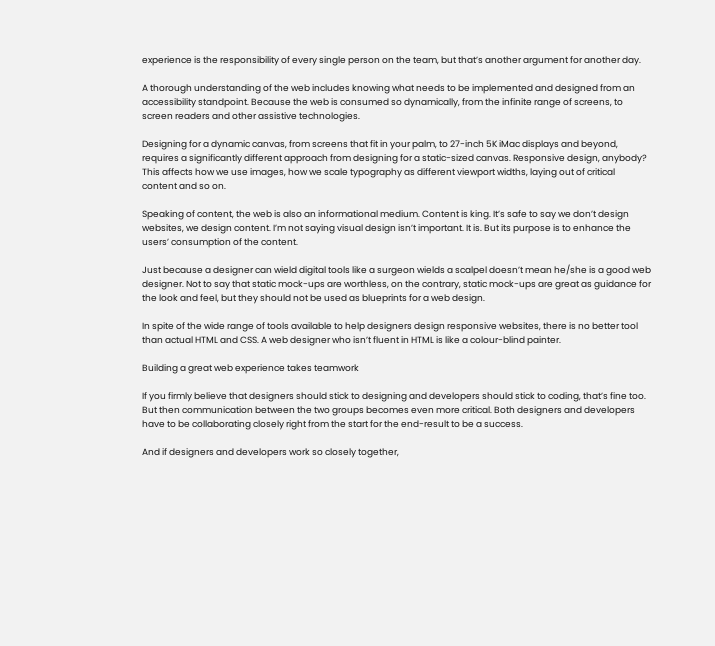experience is the responsibility of every single person on the team, but that’s another argument for another day.

A thorough understanding of the web includes knowing what needs to be implemented and designed from an accessibility standpoint. Because the web is consumed so dynamically, from the infinite range of screens, to screen readers and other assistive technologies.

Designing for a dynamic canvas, from screens that fit in your palm, to 27-inch 5K iMac displays and beyond, requires a significantly different approach from designing for a static-sized canvas. Responsive design, anybody? This affects how we use images, how we scale typography as different viewport widths, laying out of critical content and so on.

Speaking of content, the web is also an informational medium. Content is king. It’s safe to say we don’t design websites, we design content. I’m not saying visual design isn’t important. It is. But its purpose is to enhance the users’ consumption of the content.

Just because a designer can wield digital tools like a surgeon wields a scalpel doesn’t mean he/she is a good web designer. Not to say that static mock-ups are worthless, on the contrary, static mock-ups are great as guidance for the look and feel, but they should not be used as blueprints for a web design.

In spite of the wide range of tools available to help designers design responsive websites, there is no better tool than actual HTML and CSS. A web designer who isn’t fluent in HTML is like a colour-blind painter.

Building a great web experience takes teamwork

If you firmly believe that designers should stick to designing and developers should stick to coding, that’s fine too. But then communication between the two groups becomes even more critical. Both designers and developers have to be collaborating closely right from the start for the end-result to be a success.

And if designers and developers work so closely together,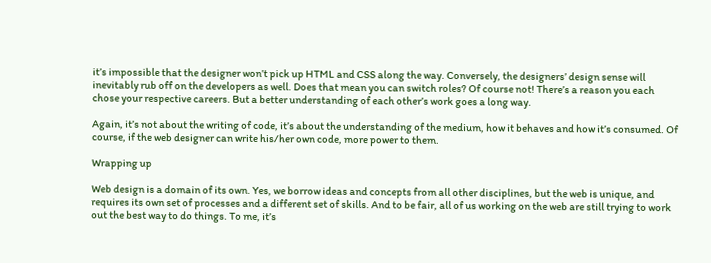it’s impossible that the designer won’t pick up HTML and CSS along the way. Conversely, the designers’ design sense will inevitably rub off on the developers as well. Does that mean you can switch roles? Of course not! There’s a reason you each chose your respective careers. But a better understanding of each other’s work goes a long way.

Again, it’s not about the writing of code, it’s about the understanding of the medium, how it behaves and how it’s consumed. Of course, if the web designer can write his/her own code, more power to them.

Wrapping up

Web design is a domain of its own. Yes, we borrow ideas and concepts from all other disciplines, but the web is unique, and requires its own set of processes and a different set of skills. And to be fair, all of us working on the web are still trying to work out the best way to do things. To me, it’s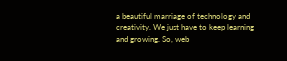a beautiful marriage of technology and creativity. We just have to keep learning and growing. So, web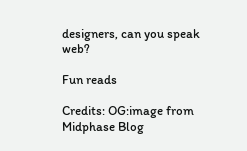designers, can you speak web?

Fun reads

Credits: OG:image from Midphase Blog